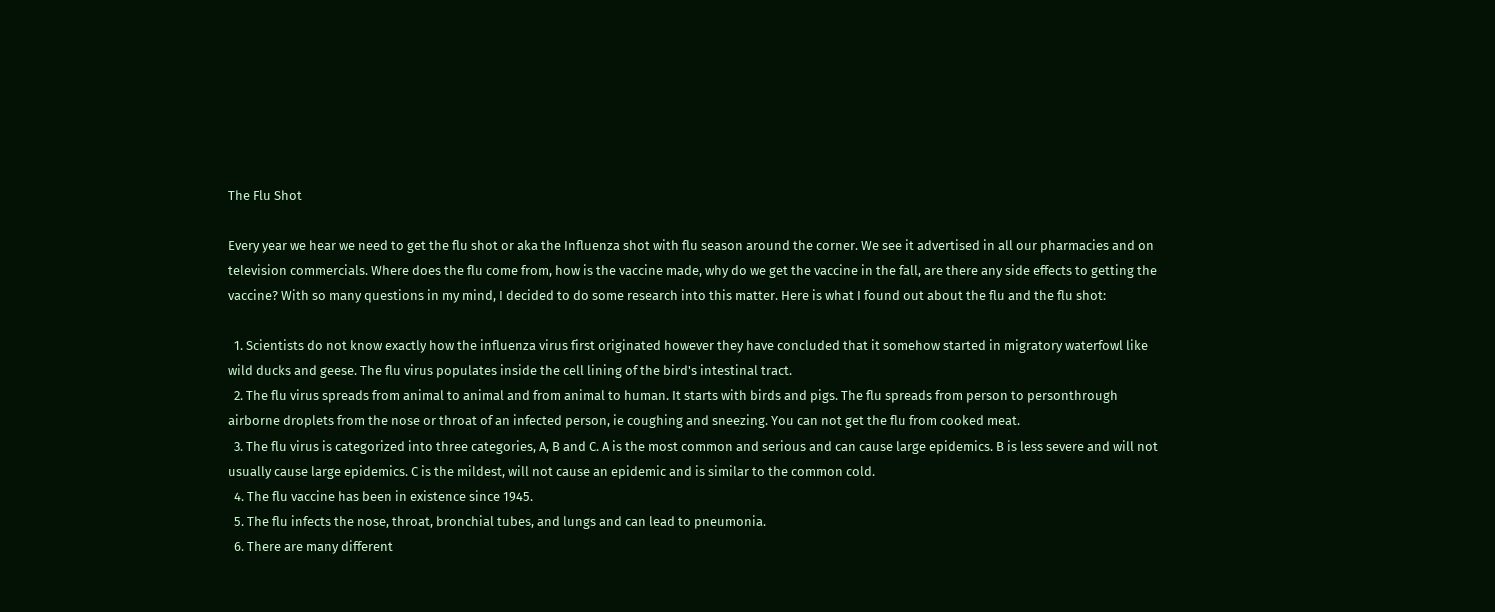The Flu Shot

Every year we hear we need to get the flu shot or aka the Influenza shot with flu season around the corner. We see it advertised in all our pharmacies and on television commercials. Where does the flu come from, how is the vaccine made, why do we get the vaccine in the fall, are there any side effects to getting the vaccine? With so many questions in my mind, I decided to do some research into this matter. Here is what I found out about the flu and the flu shot:

  1. Scientists do not know exactly how the influenza virus first originated however they have concluded that it somehow started in migratory waterfowl like wild ducks and geese. The flu virus populates inside the cell lining of the bird's intestinal tract.
  2. The flu virus spreads from animal to animal and from animal to human. It starts with birds and pigs. The flu spreads from person to personthrough airborne droplets from the nose or throat of an infected person, ie coughing and sneezing. You can not get the flu from cooked meat.
  3. The flu virus is categorized into three categories, A, B and C. A is the most common and serious and can cause large epidemics. B is less severe and will not usually cause large epidemics. C is the mildest, will not cause an epidemic and is similar to the common cold.
  4. The flu vaccine has been in existence since 1945.
  5. The flu infects the nose, throat, bronchial tubes, and lungs and can lead to pneumonia.
  6. There are many different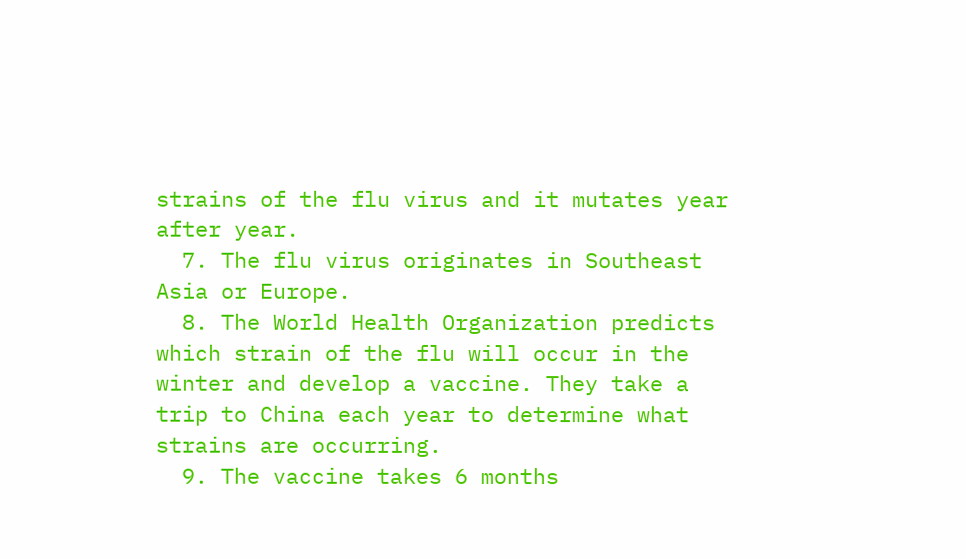strains of the flu virus and it mutates year after year.
  7. The flu virus originates in Southeast Asia or Europe.
  8. The World Health Organization predicts which strain of the flu will occur in the winter and develop a vaccine. They take a trip to China each year to determine what strains are occurring.
  9. The vaccine takes 6 months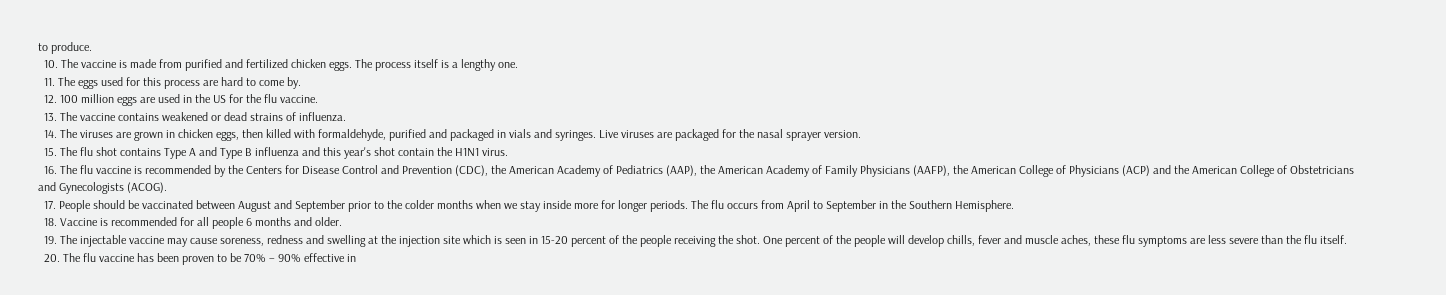to produce.
  10. The vaccine is made from purified and fertilized chicken eggs. The process itself is a lengthy one.
  11. The eggs used for this process are hard to come by.
  12. 100 million eggs are used in the US for the flu vaccine.
  13. The vaccine contains weakened or dead strains of influenza.
  14. The viruses are grown in chicken eggs, then killed with formaldehyde, purified and packaged in vials and syringes. Live viruses are packaged for the nasal sprayer version.
  15. The flu shot contains Type A and Type B influenza and this year's shot contain the H1N1 virus.
  16. The flu vaccine is recommended by the Centers for Disease Control and Prevention (CDC), the American Academy of Pediatrics (AAP), the American Academy of Family Physicians (AAFP), the American College of Physicians (ACP) and the American College of Obstetricians and Gynecologists (ACOG).
  17. People should be vaccinated between August and September prior to the colder months when we stay inside more for longer periods. The flu occurs from April to September in the Southern Hemisphere.
  18. Vaccine is recommended for all people 6 months and older.
  19. The injectable vaccine may cause soreness, redness and swelling at the injection site which is seen in 15-20 percent of the people receiving the shot. One percent of the people will develop chills, fever and muscle aches, these flu symptoms are less severe than the flu itself.
  20. The flu vaccine has been proven to be 70% – 90% effective in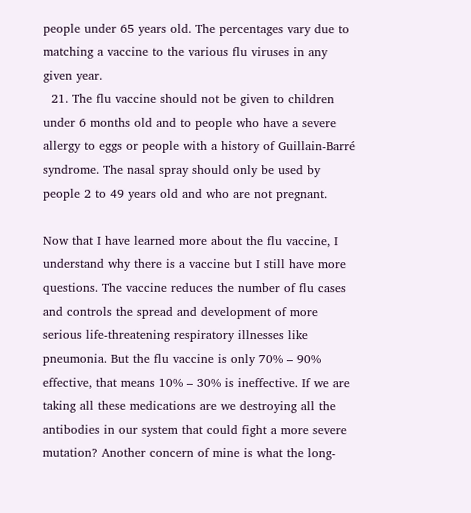people under 65 years old. The percentages vary due to matching a vaccine to the various flu viruses in any given year.
  21. The flu vaccine should not be given to children under 6 months old and to people who have a severe allergy to eggs or people with a history of Guillain-Barré syndrome. The nasal spray should only be used by people 2 to 49 years old and who are not pregnant.

Now that I have learned more about the flu vaccine, I understand why there is a vaccine but I still have more questions. The vaccine reduces the number of flu cases and controls the spread and development of more serious life-threatening respiratory illnesses like pneumonia. But the flu vaccine is only 70% – 90% effective, that means 10% – 30% is ineffective. If we are taking all these medications are we destroying all the antibodies in our system that could fight a more severe mutation? Another concern of mine is what the long-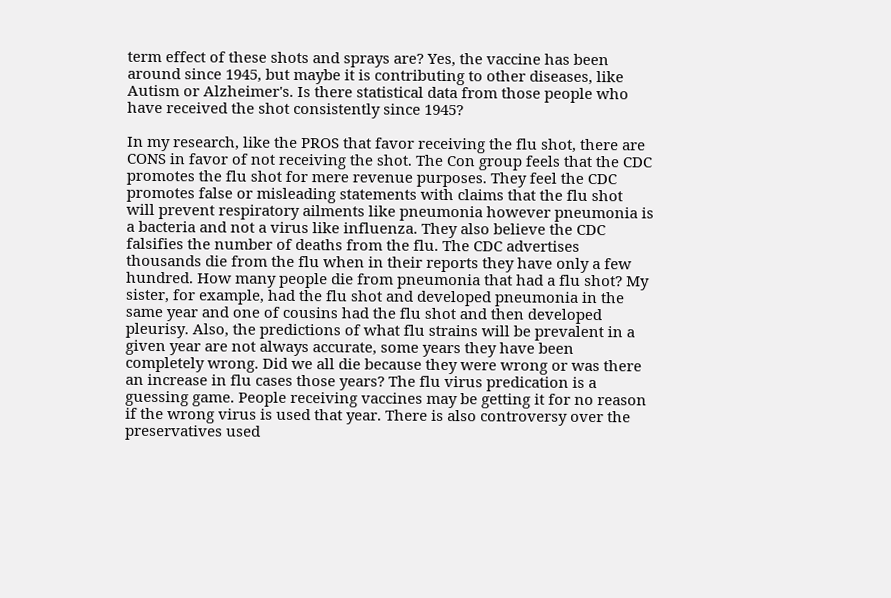term effect of these shots and sprays are? Yes, the vaccine has been around since 1945, but maybe it is contributing to other diseases, like Autism or Alzheimer's. Is there statistical data from those people who have received the shot consistently since 1945?

In my research, like the PROS that favor receiving the flu shot, there are CONS in favor of not receiving the shot. The Con group feels that the CDC promotes the flu shot for mere revenue purposes. They feel the CDC promotes false or misleading statements with claims that the flu shot will prevent respiratory ailments like pneumonia however pneumonia is a bacteria and not a virus like influenza. They also believe the CDC falsifies the number of deaths from the flu. The CDC advertises thousands die from the flu when in their reports they have only a few hundred. How many people die from pneumonia that had a flu shot? My sister, for example, had the flu shot and developed pneumonia in the same year and one of cousins had the flu shot and then developed pleurisy. Also, the predictions of what flu strains will be prevalent in a given year are not always accurate, some years they have been completely wrong. Did we all die because they were wrong or was there an increase in flu cases those years? The flu virus predication is a guessing game. People receiving vaccines may be getting it for no reason if the wrong virus is used that year. There is also controversy over the preservatives used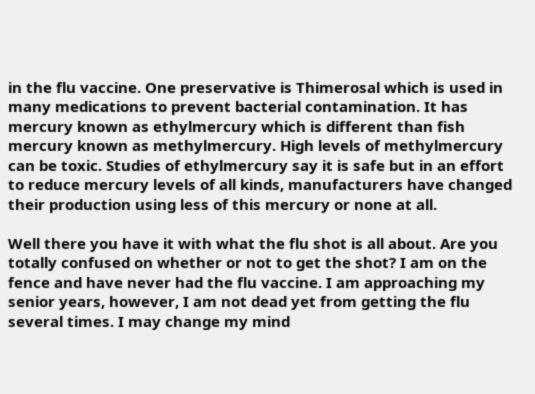in the flu vaccine. One preservative is Thimerosal which is used in many medications to prevent bacterial contamination. It has mercury known as ethylmercury which is different than fish mercury known as methylmercury. High levels of methylmercury can be toxic. Studies of ethylmercury say it is safe but in an effort to reduce mercury levels of all kinds, manufacturers have changed their production using less of this mercury or none at all.

Well there you have it with what the flu shot is all about. Are you totally confused on whether or not to get the shot? I am on the fence and have never had the flu vaccine. I am approaching my senior years, however, I am not dead yet from getting the flu several times. I may change my mind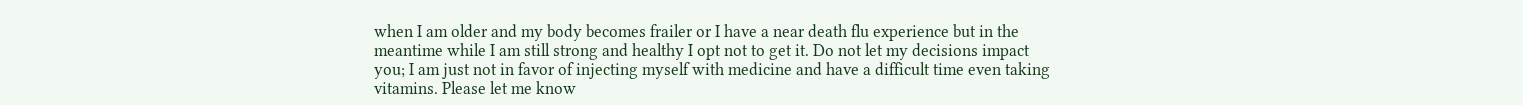when I am older and my body becomes frailer or I have a near death flu experience but in the meantime while I am still strong and healthy I opt not to get it. Do not let my decisions impact you; I am just not in favor of injecting myself with medicine and have a difficult time even taking vitamins. Please let me know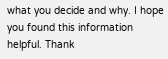what you decide and why. I hope you found this information helpful. Thank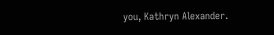you, Kathryn Alexander.